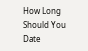How Long Should You Date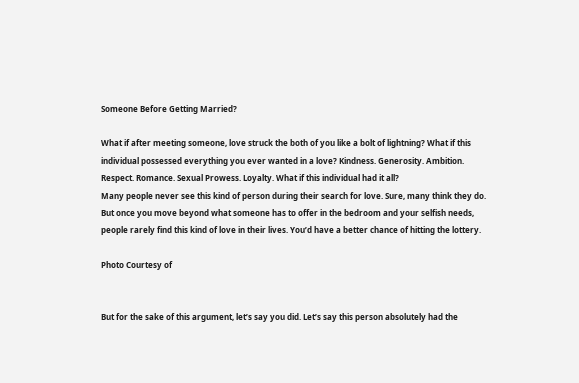Someone Before Getting Married?

What if after meeting someone, love struck the both of you like a bolt of lightning? What if this individual possessed everything you ever wanted in a love? Kindness. Generosity. Ambition. Respect. Romance. Sexual Prowess. Loyalty. What if this individual had it all?
Many people never see this kind of person during their search for love. Sure, many think they do. But once you move beyond what someone has to offer in the bedroom and your selfish needs, people rarely find this kind of love in their lives. You’d have a better chance of hitting the lottery.

Photo Courtesy of


But for the sake of this argument, let’s say you did. Let’s say this person absolutely had the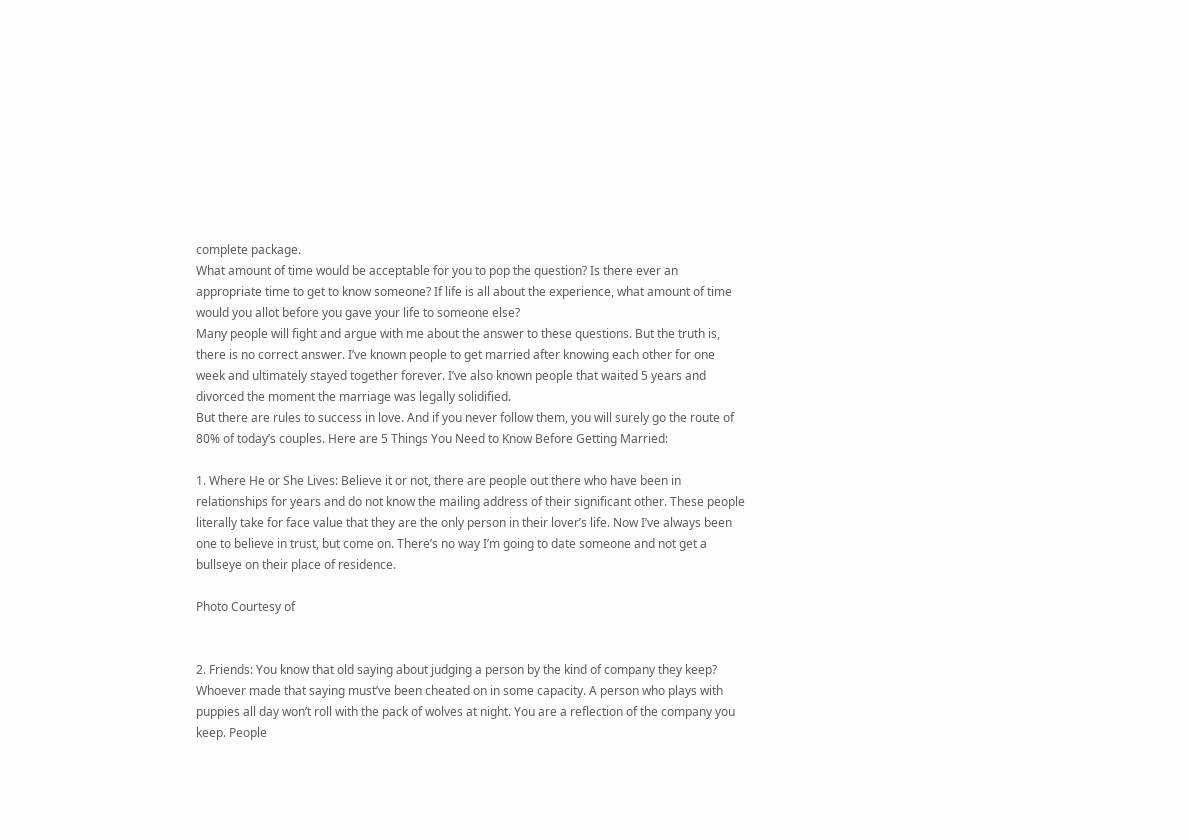complete package.
What amount of time would be acceptable for you to pop the question? Is there ever an appropriate time to get to know someone? If life is all about the experience, what amount of time would you allot before you gave your life to someone else?
Many people will fight and argue with me about the answer to these questions. But the truth is, there is no correct answer. I’ve known people to get married after knowing each other for one week and ultimately stayed together forever. I’ve also known people that waited 5 years and divorced the moment the marriage was legally solidified.
But there are rules to success in love. And if you never follow them, you will surely go the route of 80% of today’s couples. Here are 5 Things You Need to Know Before Getting Married:

1. Where He or She Lives: Believe it or not, there are people out there who have been in relationships for years and do not know the mailing address of their significant other. These people literally take for face value that they are the only person in their lover’s life. Now I’ve always been one to believe in trust, but come on. There’s no way I’m going to date someone and not get a bullseye on their place of residence.

Photo Courtesy of


2. Friends: You know that old saying about judging a person by the kind of company they keep? Whoever made that saying must’ve been cheated on in some capacity. A person who plays with puppies all day won’t roll with the pack of wolves at night. You are a reflection of the company you keep. People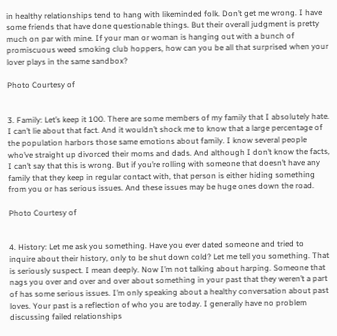in healthy relationships tend to hang with likeminded folk. Don’t get me wrong. I have some friends that have done questionable things. But their overall judgment is pretty much on par with mine. If your man or woman is hanging out with a bunch of promiscuous weed smoking club hoppers, how can you be all that surprised when your lover plays in the same sandbox?

Photo Courtesy of


3. Family: Let’s keep it 100. There are some members of my family that I absolutely hate. I can’t lie about that fact. And it wouldn’t shock me to know that a large percentage of the population harbors those same emotions about family. I know several people who’ve straight up divorced their moms and dads. And although I don’t know the facts, I can’t say that this is wrong. But if you’re rolling with someone that doesn’t have any family that they keep in regular contact with, that person is either hiding something from you or has serious issues. And these issues may be huge ones down the road.

Photo Courtesy of


4. History: Let me ask you something. Have you ever dated someone and tried to inquire about their history, only to be shut down cold? Let me tell you something. That is seriously suspect. I mean deeply. Now I’m not talking about harping. Someone that nags you over and over and over about something in your past that they weren’t a part of has some serious issues. I’m only speaking about a healthy conversation about past loves. Your past is a reflection of who you are today. I generally have no problem discussing failed relationships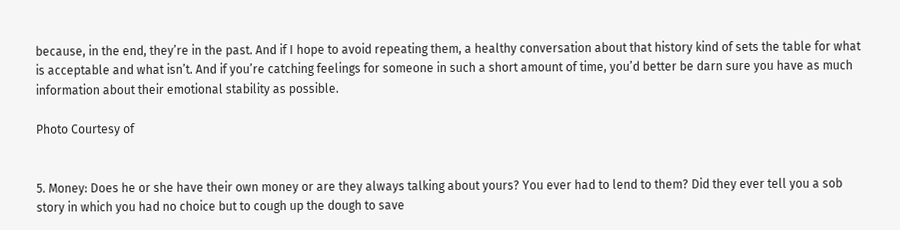because, in the end, they’re in the past. And if I hope to avoid repeating them, a healthy conversation about that history kind of sets the table for what is acceptable and what isn’t. And if you’re catching feelings for someone in such a short amount of time, you’d better be darn sure you have as much information about their emotional stability as possible.

Photo Courtesy of


5. Money: Does he or she have their own money or are they always talking about yours? You ever had to lend to them? Did they ever tell you a sob story in which you had no choice but to cough up the dough to save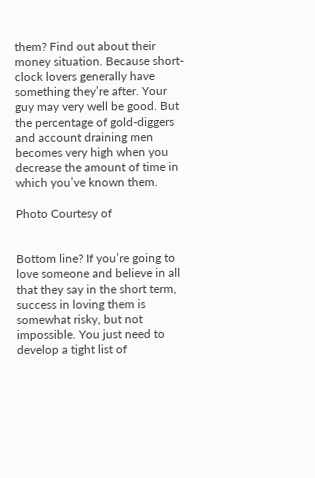them? Find out about their money situation. Because short-clock lovers generally have something they’re after. Your guy may very well be good. But the percentage of gold-diggers and account draining men becomes very high when you decrease the amount of time in which you’ve known them.

Photo Courtesy of


Bottom line? If you’re going to love someone and believe in all that they say in the short term, success in loving them is somewhat risky, but not impossible. You just need to develop a tight list of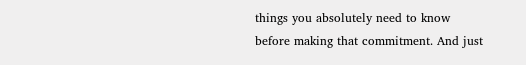things you absolutely need to know before making that commitment. And just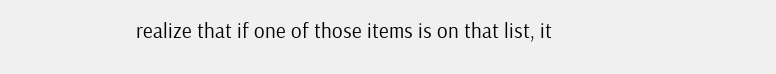realize that if one of those items is on that list, it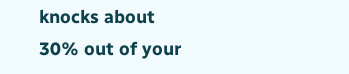knocks about 30% out of your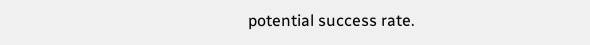potential success rate.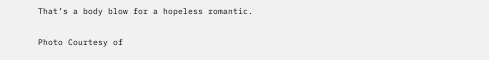That’s a body blow for a hopeless romantic.

Photo Courtesy of